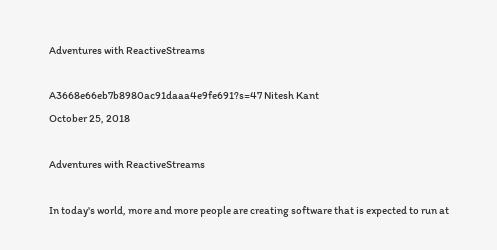Adventures with ReactiveStreams

A3668e66eb7b8980ac91daaa4e9fe691?s=47 Nitesh Kant
October 25, 2018

Adventures with ReactiveStreams

In today's world, more and more people are creating software that is expected to run at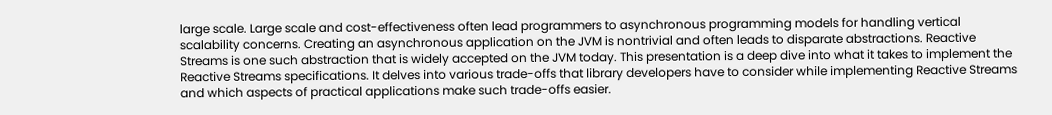large scale. Large scale and cost-effectiveness often lead programmers to asynchronous programming models for handling vertical scalability concerns. Creating an asynchronous application on the JVM is nontrivial and often leads to disparate abstractions. Reactive Streams is one such abstraction that is widely accepted on the JVM today. This presentation is a deep dive into what it takes to implement the Reactive Streams specifications. It delves into various trade-offs that library developers have to consider while implementing Reactive Streams and which aspects of practical applications make such trade-offs easier.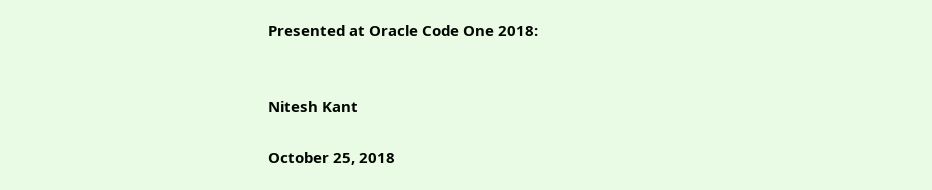Presented at Oracle Code One 2018:


Nitesh Kant

October 25, 2018